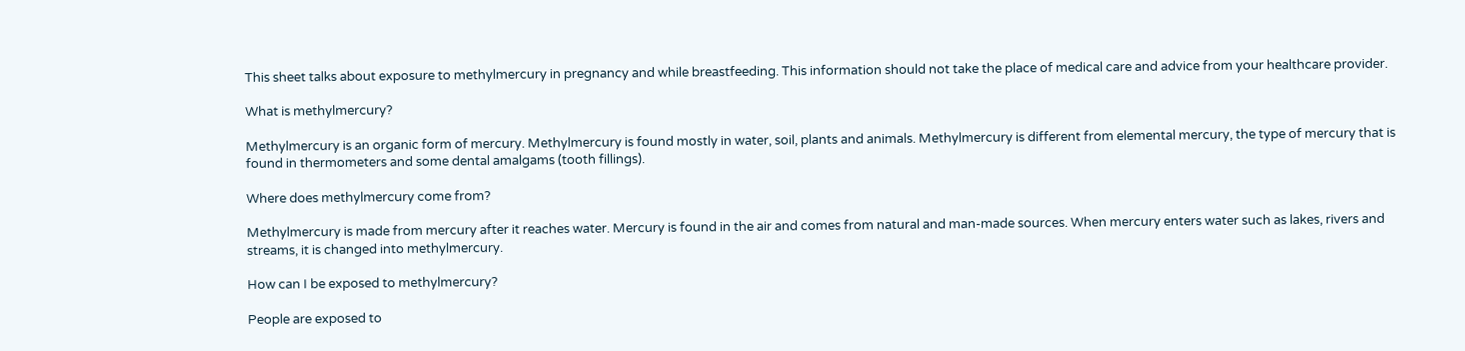This sheet talks about exposure to methylmercury in pregnancy and while breastfeeding. This information should not take the place of medical care and advice from your healthcare provider.

What is methylmercury?

Methylmercury is an organic form of mercury. Methylmercury is found mostly in water, soil, plants and animals. Methylmercury is different from elemental mercury, the type of mercury that is found in thermometers and some dental amalgams (tooth fillings).

Where does methylmercury come from?

Methylmercury is made from mercury after it reaches water. Mercury is found in the air and comes from natural and man-made sources. When mercury enters water such as lakes, rivers and streams, it is changed into methylmercury.

How can I be exposed to methylmercury?

People are exposed to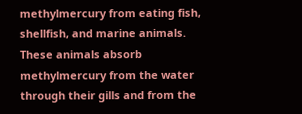methylmercury from eating fish, shellfish, and marine animals. These animals absorb methylmercury from the water through their gills and from the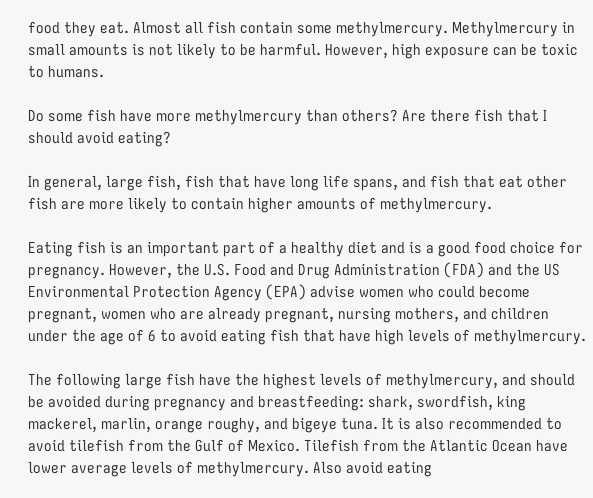food they eat. Almost all fish contain some methylmercury. Methylmercury in small amounts is not likely to be harmful. However, high exposure can be toxic to humans.

Do some fish have more methylmercury than others? Are there fish that I should avoid eating?

In general, large fish, fish that have long life spans, and fish that eat other fish are more likely to contain higher amounts of methylmercury.

Eating fish is an important part of a healthy diet and is a good food choice for pregnancy. However, the U.S. Food and Drug Administration (FDA) and the US Environmental Protection Agency (EPA) advise women who could become pregnant, women who are already pregnant, nursing mothers, and children under the age of 6 to avoid eating fish that have high levels of methylmercury.

The following large fish have the highest levels of methylmercury, and should be avoided during pregnancy and breastfeeding: shark, swordfish, king mackerel, marlin, orange roughy, and bigeye tuna. It is also recommended to avoid tilefish from the Gulf of Mexico. Tilefish from the Atlantic Ocean have lower average levels of methylmercury. Also avoid eating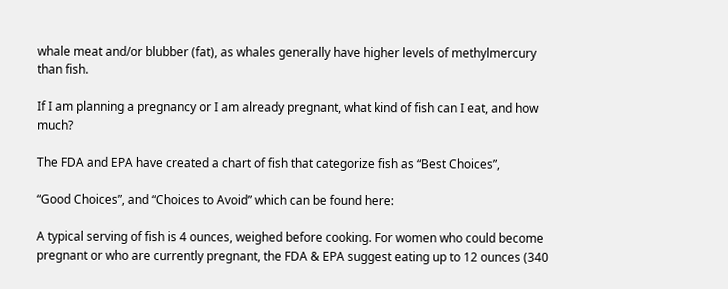whale meat and/or blubber (fat), as whales generally have higher levels of methylmercury than fish.

If I am planning a pregnancy or I am already pregnant, what kind of fish can I eat, and how much?

The FDA and EPA have created a chart of fish that categorize fish as “Best Choices”,

“Good Choices”, and “Choices to Avoid” which can be found here:

A typical serving of fish is 4 ounces, weighed before cooking. For women who could become pregnant or who are currently pregnant, the FDA & EPA suggest eating up to 12 ounces (340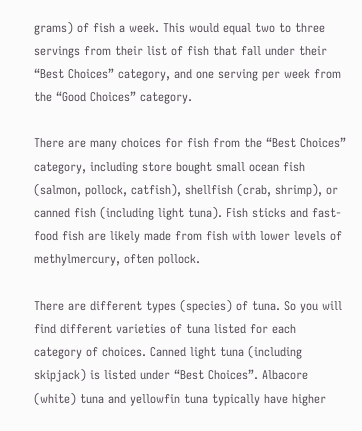grams) of fish a week. This would equal two to three servings from their list of fish that fall under their “Best Choices” category, and one serving per week from the “Good Choices” category.

There are many choices for fish from the “Best Choices” category, including store bought small ocean fish (salmon, pollock, catfish), shellfish (crab, shrimp), or canned fish (including light tuna). Fish sticks and fast-food fish are likely made from fish with lower levels of methylmercury, often pollock.

There are different types (species) of tuna. So you will find different varieties of tuna listed for each category of choices. Canned light tuna (including skipjack) is listed under “Best Choices”. Albacore (white) tuna and yellowfin tuna typically have higher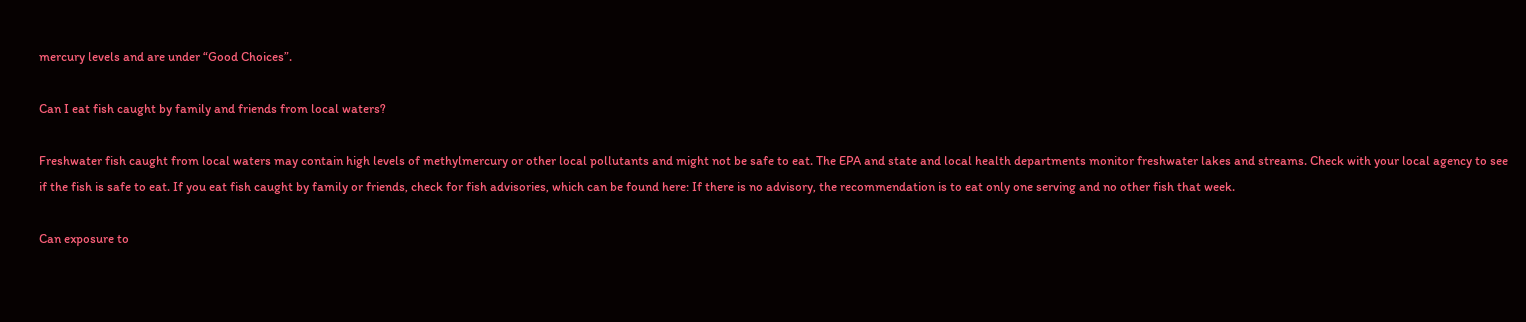mercury levels and are under “Good Choices”.

Can I eat fish caught by family and friends from local waters?

Freshwater fish caught from local waters may contain high levels of methylmercury or other local pollutants and might not be safe to eat. The EPA and state and local health departments monitor freshwater lakes and streams. Check with your local agency to see if the fish is safe to eat. If you eat fish caught by family or friends, check for fish advisories, which can be found here: If there is no advisory, the recommendation is to eat only one serving and no other fish that week.

Can exposure to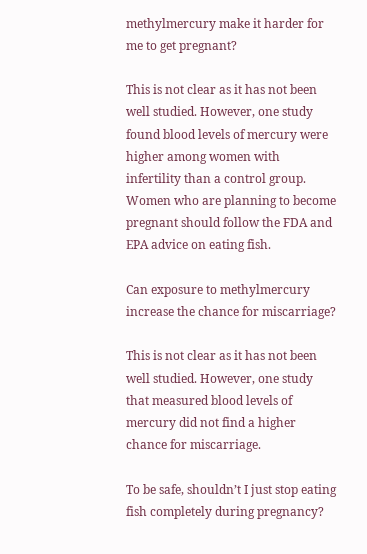methylmercury make it harder for me to get pregnant?

This is not clear as it has not been well studied. However, one study found blood levels of mercury were higher among women with infertility than a control group. Women who are planning to become pregnant should follow the FDA and EPA advice on eating fish.

Can exposure to methylmercury increase the chance for miscarriage?

This is not clear as it has not been well studied. However, one study that measured blood levels of mercury did not find a higher chance for miscarriage.

To be safe, shouldn’t I just stop eating fish completely during pregnancy?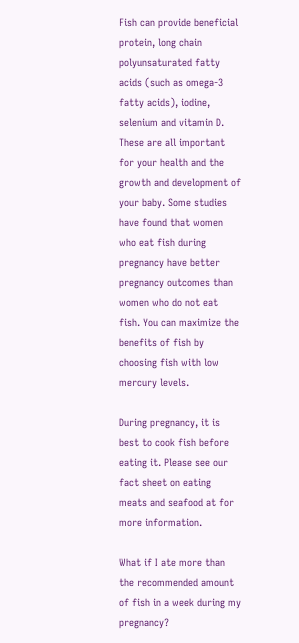Fish can provide beneficial protein, long chain polyunsaturated fatty acids (such as omega-3 fatty acids), iodine, selenium and vitamin D. These are all important for your health and the growth and development of your baby. Some studies have found that women who eat fish during pregnancy have better pregnancy outcomes than women who do not eat fish. You can maximize the benefits of fish by choosing fish with low mercury levels.

During pregnancy, it is best to cook fish before eating it. Please see our fact sheet on eating meats and seafood at for more information.

What if I ate more than the recommended amount of fish in a week during my pregnancy?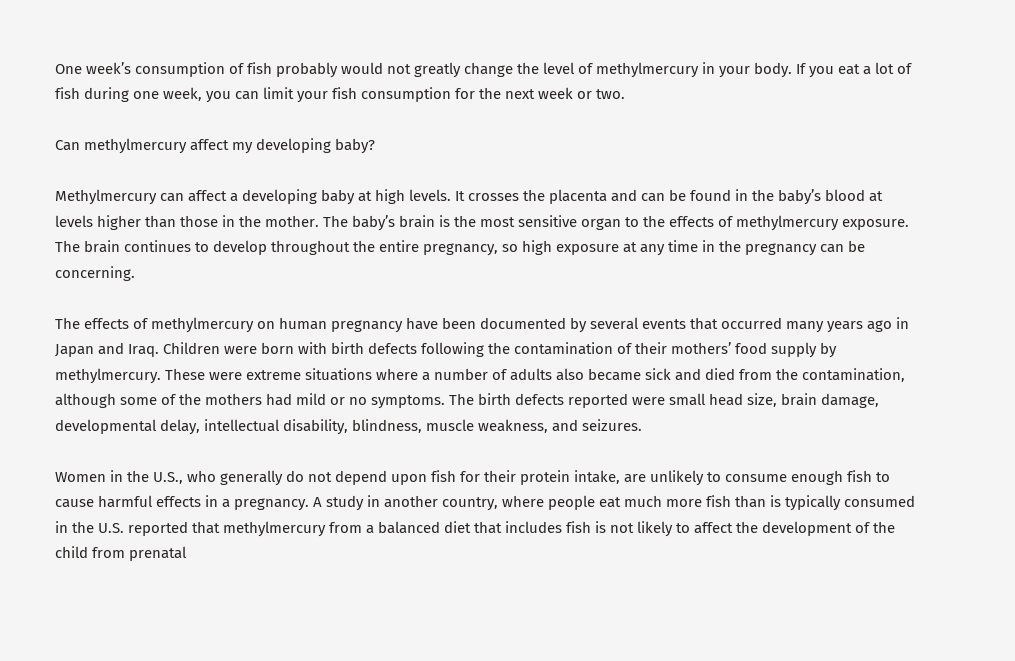One week’s consumption of fish probably would not greatly change the level of methylmercury in your body. If you eat a lot of fish during one week, you can limit your fish consumption for the next week or two.

Can methylmercury affect my developing baby?

Methylmercury can affect a developing baby at high levels. It crosses the placenta and can be found in the baby’s blood at levels higher than those in the mother. The baby’s brain is the most sensitive organ to the effects of methylmercury exposure. The brain continues to develop throughout the entire pregnancy, so high exposure at any time in the pregnancy can be concerning.

The effects of methylmercury on human pregnancy have been documented by several events that occurred many years ago in Japan and Iraq. Children were born with birth defects following the contamination of their mothers’ food supply by methylmercury. These were extreme situations where a number of adults also became sick and died from the contamination, although some of the mothers had mild or no symptoms. The birth defects reported were small head size, brain damage, developmental delay, intellectual disability, blindness, muscle weakness, and seizures.

Women in the U.S., who generally do not depend upon fish for their protein intake, are unlikely to consume enough fish to cause harmful effects in a pregnancy. A study in another country, where people eat much more fish than is typically consumed in the U.S. reported that methylmercury from a balanced diet that includes fish is not likely to affect the development of the child from prenatal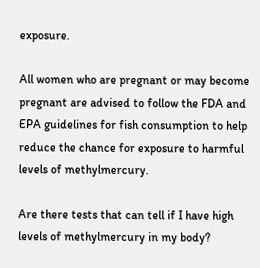exposure.

All women who are pregnant or may become pregnant are advised to follow the FDA and EPA guidelines for fish consumption to help reduce the chance for exposure to harmful levels of methylmercury.

Are there tests that can tell if I have high levels of methylmercury in my body?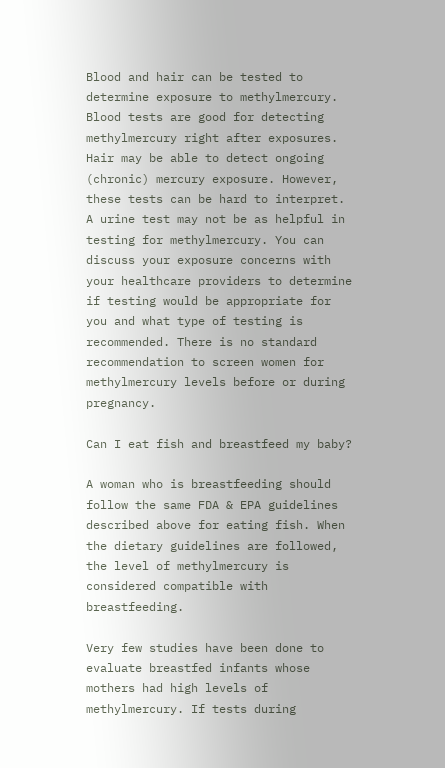Blood and hair can be tested to determine exposure to methylmercury. Blood tests are good for detecting methylmercury right after exposures. Hair may be able to detect ongoing (chronic) mercury exposure. However, these tests can be hard to interpret. A urine test may not be as helpful in testing for methylmercury. You can discuss your exposure concerns with your healthcare providers to determine if testing would be appropriate for you and what type of testing is recommended. There is no standard recommendation to screen women for methylmercury levels before or during pregnancy.

Can I eat fish and breastfeed my baby?

A woman who is breastfeeding should follow the same FDA & EPA guidelines described above for eating fish. When the dietary guidelines are followed, the level of methylmercury is considered compatible with breastfeeding.

Very few studies have been done to evaluate breastfed infants whose mothers had high levels of methylmercury. If tests during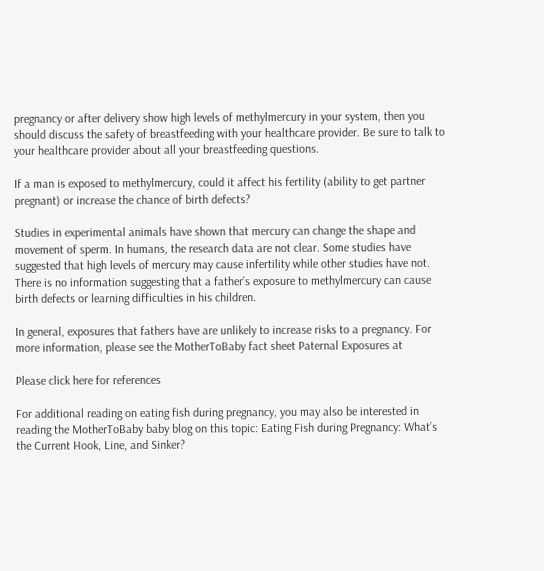pregnancy or after delivery show high levels of methylmercury in your system, then you should discuss the safety of breastfeeding with your healthcare provider. Be sure to talk to your healthcare provider about all your breastfeeding questions.

If a man is exposed to methylmercury, could it affect his fertility (ability to get partner pregnant) or increase the chance of birth defects?

Studies in experimental animals have shown that mercury can change the shape and movement of sperm. In humans, the research data are not clear. Some studies have suggested that high levels of mercury may cause infertility while other studies have not. There is no information suggesting that a father’s exposure to methylmercury can cause birth defects or learning difficulties in his children.

In general, exposures that fathers have are unlikely to increase risks to a pregnancy. For more information, please see the MotherToBaby fact sheet Paternal Exposures at

Please click here for references

For additional reading on eating fish during pregnancy, you may also be interested in reading the MotherToBaby baby blog on this topic: Eating Fish during Pregnancy: What’s the Current Hook, Line, and Sinker?